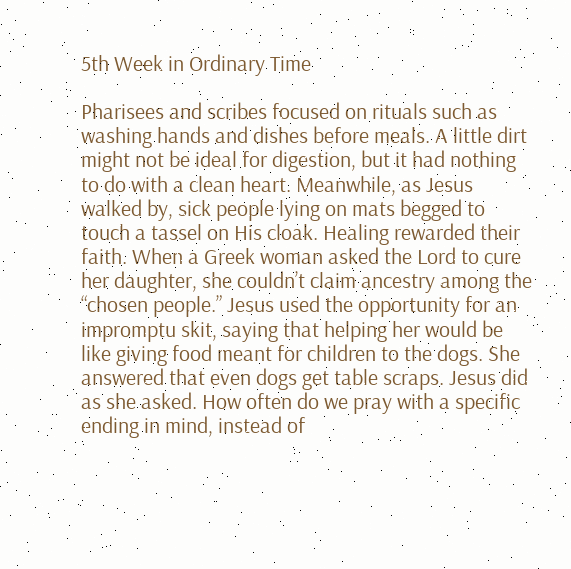5th Week in Ordinary Time

Pharisees and scribes focused on rituals such as washing hands and dishes before meals. A little dirt might not be ideal for digestion, but it had nothing to do with a clean heart. Meanwhile, as Jesus walked by, sick people lying on mats begged to touch a tassel on His cloak. Healing rewarded their faith. When a Greek woman asked the Lord to cure her daughter, she couldn’t claim ancestry among the “chosen people.” Jesus used the opportunity for an impromptu skit, saying that helping her would be like giving food meant for children to the dogs. She answered that even dogs get table scraps. Jesus did as she asked. How often do we pray with a specific ending in mind, instead of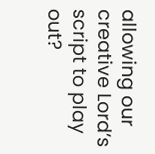allowing our creative Lord’s script to play out?